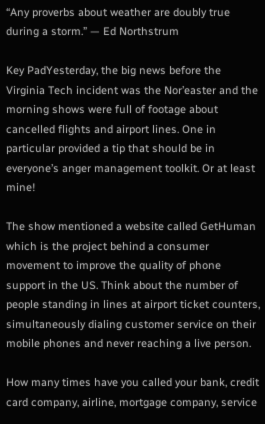“Any proverbs about weather are doubly true during a storm.” — Ed Northstrum

Key PadYesterday, the big news before the Virginia Tech incident was the Nor’easter and the morning shows were full of footage about cancelled flights and airport lines. One in particular provided a tip that should be in everyone’s anger management toolkit. Or at least mine!

The show mentioned a website called GetHuman which is the project behind a consumer movement to improve the quality of phone support in the US. Think about the number of people standing in lines at airport ticket counters, simultaneously dialing customer service on their mobile phones and never reaching a live person.

How many times have you called your bank, credit card company, airline, mortgage company, service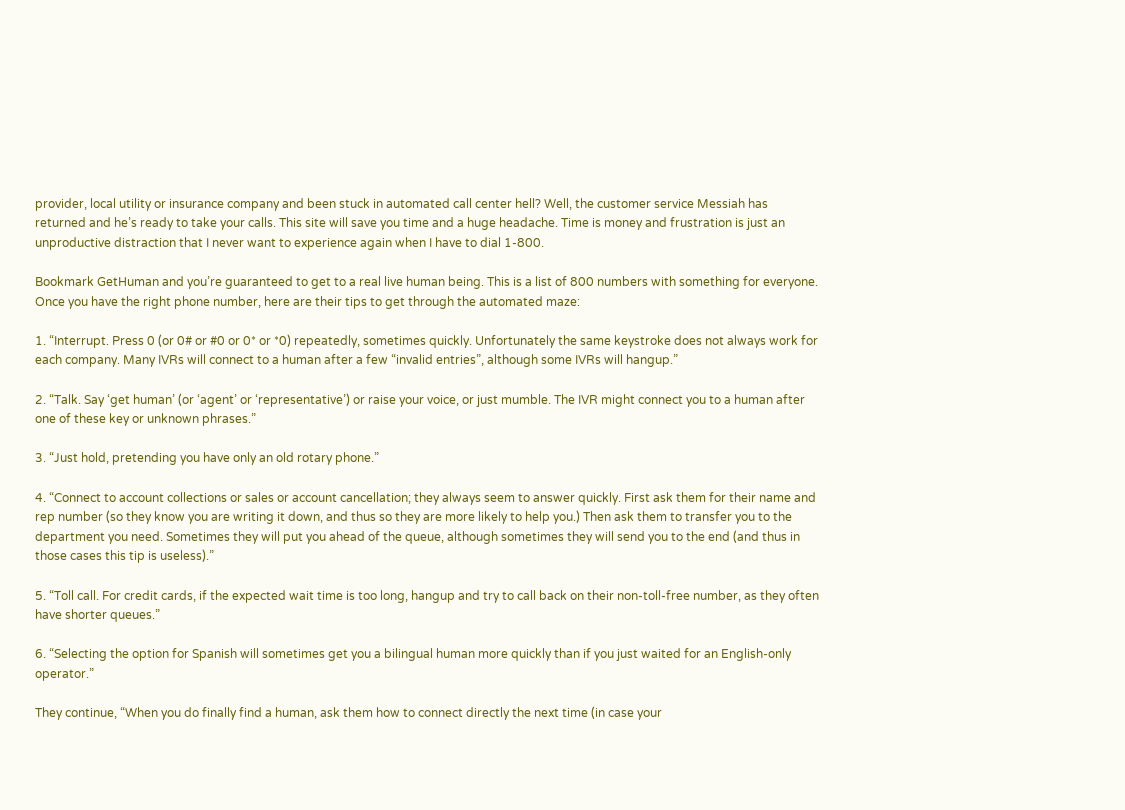provider, local utility or insurance company and been stuck in automated call center hell? Well, the customer service Messiah has returned and he’s ready to take your calls. This site will save you time and a huge headache. Time is money and frustration is just an unproductive distraction that I never want to experience again when I have to dial 1-800.

Bookmark GetHuman and you’re guaranteed to get to a real live human being. This is a list of 800 numbers with something for everyone. Once you have the right phone number, here are their tips to get through the automated maze:

1. “Interrupt. Press 0 (or 0# or #0 or 0* or *0) repeatedly, sometimes quickly. Unfortunately the same keystroke does not always work for each company. Many IVRs will connect to a human after a few “invalid entries”, although some IVRs will hangup.”

2. “Talk. Say ‘get human’ (or ‘agent’ or ‘representative’) or raise your voice, or just mumble. The IVR might connect you to a human after one of these key or unknown phrases.”

3. “Just hold, pretending you have only an old rotary phone.”

4. “Connect to account collections or sales or account cancellation; they always seem to answer quickly. First ask them for their name and rep number (so they know you are writing it down, and thus so they are more likely to help you.) Then ask them to transfer you to the department you need. Sometimes they will put you ahead of the queue, although sometimes they will send you to the end (and thus in those cases this tip is useless).”

5. “Toll call. For credit cards, if the expected wait time is too long, hangup and try to call back on their non-toll-free number, as they often have shorter queues.”

6. “Selecting the option for Spanish will sometimes get you a bilingual human more quickly than if you just waited for an English-only operator.”

They continue, “When you do finally find a human, ask them how to connect directly the next time (in case your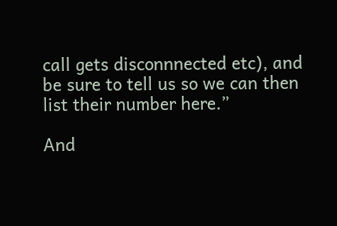call gets disconnnected etc), and be sure to tell us so we can then list their number here.”

And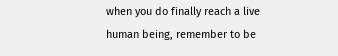when you do finally reach a live human being, remember to be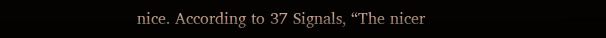nice. According to 37 Signals, “The nicer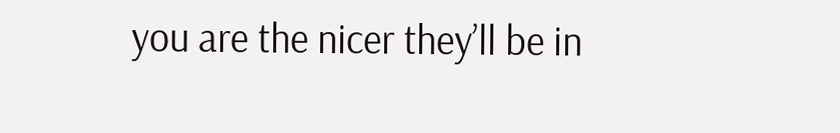you are the nicer they’ll be in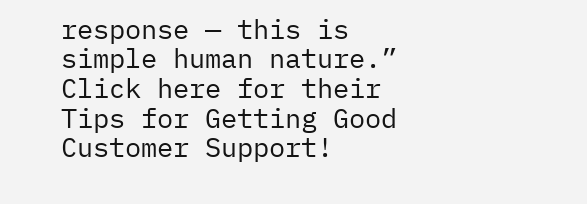response — this is simple human nature.” Click here for their Tips for Getting Good Customer Support!